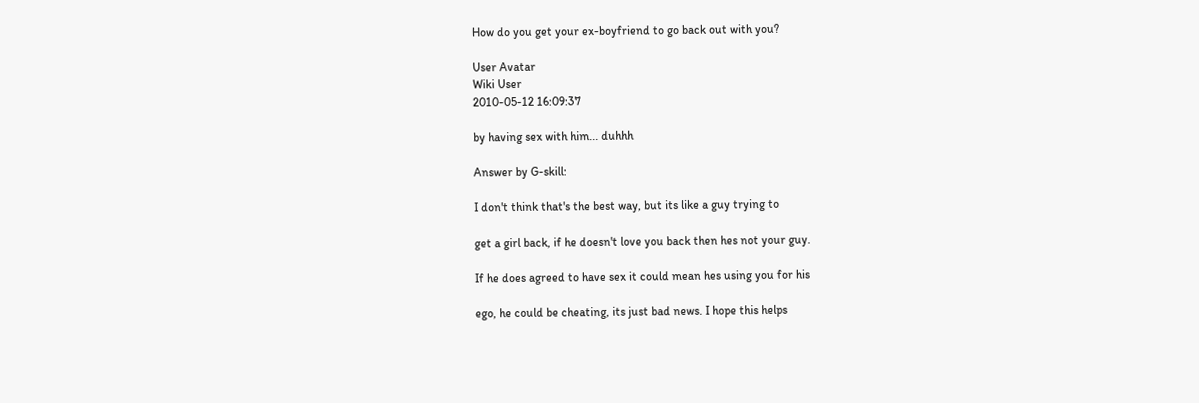How do you get your ex-boyfriend to go back out with you?

User Avatar
Wiki User
2010-05-12 16:09:37

by having sex with him... duhhh

Answer by G-skill:

I don't think that's the best way, but its like a guy trying to

get a girl back, if he doesn't love you back then hes not your guy.

If he does agreed to have sex it could mean hes using you for his

ego, he could be cheating, its just bad news. I hope this helps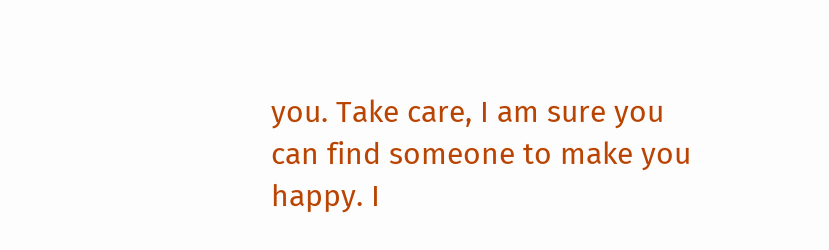you. Take care, I am sure you can find someone to make you happy. I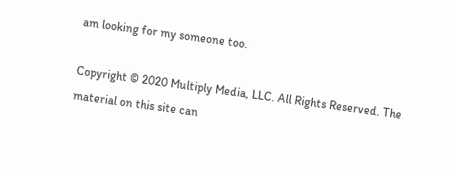am looking for my someone too.

Copyright © 2020 Multiply Media, LLC. All Rights Reserved. The material on this site can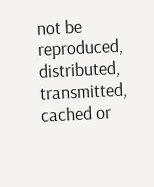not be reproduced, distributed, transmitted, cached or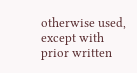otherwise used, except with prior written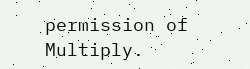permission of Multiply.